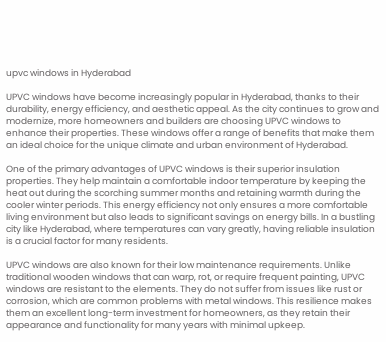upvc windows in Hyderabad

UPVC windows have become increasingly popular in Hyderabad, thanks to their durability, energy efficiency, and aesthetic appeal. As the city continues to grow and modernize, more homeowners and builders are choosing UPVC windows to enhance their properties. These windows offer a range of benefits that make them an ideal choice for the unique climate and urban environment of Hyderabad.

One of the primary advantages of UPVC windows is their superior insulation properties. They help maintain a comfortable indoor temperature by keeping the heat out during the scorching summer months and retaining warmth during the cooler winter periods. This energy efficiency not only ensures a more comfortable living environment but also leads to significant savings on energy bills. In a bustling city like Hyderabad, where temperatures can vary greatly, having reliable insulation is a crucial factor for many residents.

UPVC windows are also known for their low maintenance requirements. Unlike traditional wooden windows that can warp, rot, or require frequent painting, UPVC windows are resistant to the elements. They do not suffer from issues like rust or corrosion, which are common problems with metal windows. This resilience makes them an excellent long-term investment for homeowners, as they retain their appearance and functionality for many years with minimal upkeep.